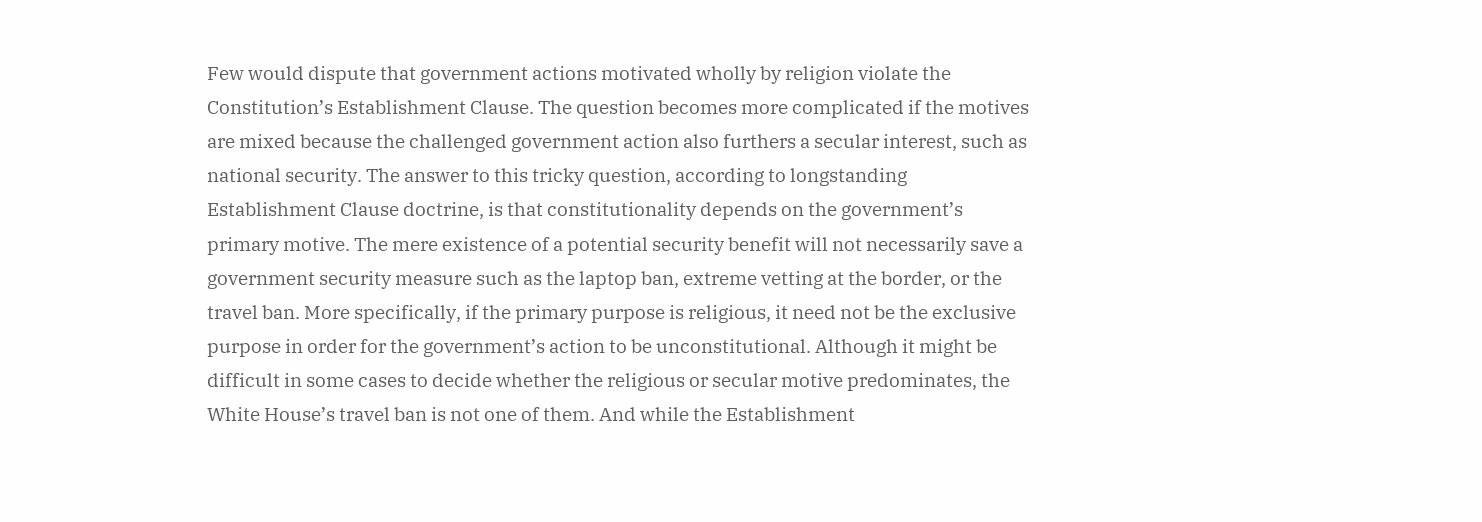Few would dispute that government actions motivated wholly by religion violate the Constitution’s Establishment Clause. The question becomes more complicated if the motives are mixed because the challenged government action also furthers a secular interest, such as national security. The answer to this tricky question, according to longstanding Establishment Clause doctrine, is that constitutionality depends on the government’s primary motive. The mere existence of a potential security benefit will not necessarily save a government security measure such as the laptop ban, extreme vetting at the border, or the travel ban. More specifically, if the primary purpose is religious, it need not be the exclusive purpose in order for the government’s action to be unconstitutional. Although it might be difficult in some cases to decide whether the religious or secular motive predominates, the White House’s travel ban is not one of them. And while the Establishment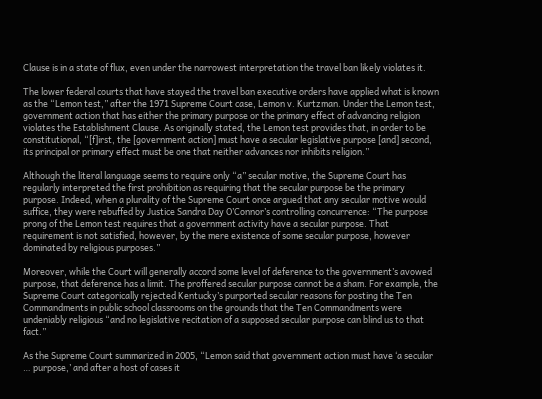Clause is in a state of flux, even under the narrowest interpretation the travel ban likely violates it.

The lower federal courts that have stayed the travel ban executive orders have applied what is known as the “Lemon test,” after the 1971 Supreme Court case, Lemon v. Kurtzman. Under the Lemon test, government action that has either the primary purpose or the primary effect of advancing religion violates the Establishment Clause. As originally stated, the Lemon test provides that, in order to be constitutional, “[f]irst, the [government action] must have a secular legislative purpose [and] second, its principal or primary effect must be one that neither advances nor inhibits religion.”

Although the literal language seems to require only “a” secular motive, the Supreme Court has regularly interpreted the first prohibition as requiring that the secular purpose be the primary purpose. Indeed, when a plurality of the Supreme Court once argued that any secular motive would suffice, they were rebuffed by Justice Sandra Day O’Connor’s controlling concurrence: “The purpose prong of the Lemon test requires that a government activity have a secular purpose. That requirement is not satisfied, however, by the mere existence of some secular purpose, however dominated by religious purposes.”

Moreover, while the Court will generally accord some level of deference to the government’s avowed purpose, that deference has a limit. The proffered secular purpose cannot be a sham. For example, the Supreme Court categorically rejected Kentucky’s purported secular reasons for posting the Ten Commandments in public school classrooms on the grounds that the Ten Commandments were undeniably religious “and no legislative recitation of a supposed secular purpose can blind us to that fact.”

As the Supreme Court summarized in 2005, “Lemon said that government action must have ‘a secular … purpose,’ and after a host of cases it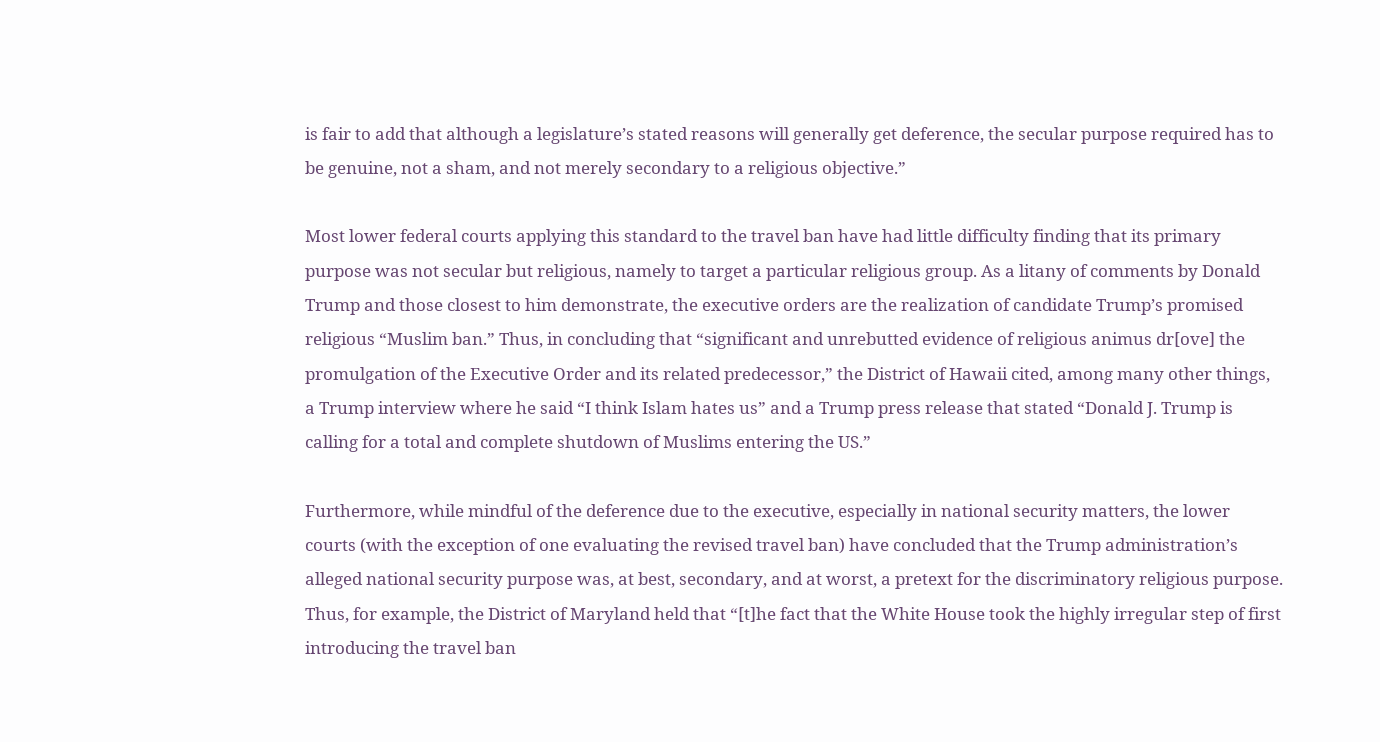is fair to add that although a legislature’s stated reasons will generally get deference, the secular purpose required has to be genuine, not a sham, and not merely secondary to a religious objective.”

Most lower federal courts applying this standard to the travel ban have had little difficulty finding that its primary purpose was not secular but religious, namely to target a particular religious group. As a litany of comments by Donald Trump and those closest to him demonstrate, the executive orders are the realization of candidate Trump’s promised religious “Muslim ban.” Thus, in concluding that “significant and unrebutted evidence of religious animus dr[ove] the promulgation of the Executive Order and its related predecessor,” the District of Hawaii cited, among many other things, a Trump interview where he said “I think Islam hates us” and a Trump press release that stated “Donald J. Trump is calling for a total and complete shutdown of Muslims entering the US.”

Furthermore, while mindful of the deference due to the executive, especially in national security matters, the lower courts (with the exception of one evaluating the revised travel ban) have concluded that the Trump administration’s alleged national security purpose was, at best, secondary, and at worst, a pretext for the discriminatory religious purpose. Thus, for example, the District of Maryland held that “[t]he fact that the White House took the highly irregular step of first introducing the travel ban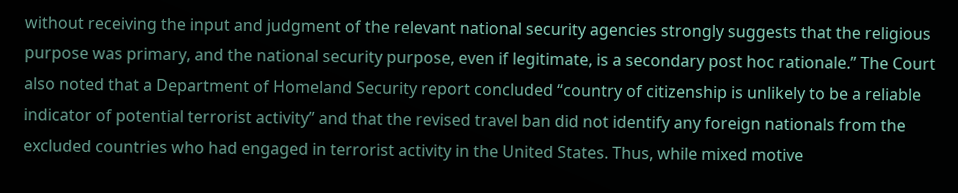without receiving the input and judgment of the relevant national security agencies strongly suggests that the religious purpose was primary, and the national security purpose, even if legitimate, is a secondary post hoc rationale.” The Court also noted that a Department of Homeland Security report concluded “country of citizenship is unlikely to be a reliable indicator of potential terrorist activity” and that the revised travel ban did not identify any foreign nationals from the excluded countries who had engaged in terrorist activity in the United States. Thus, while mixed motive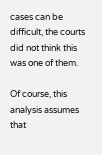cases can be difficult, the courts did not think this was one of them.

Of course, this analysis assumes that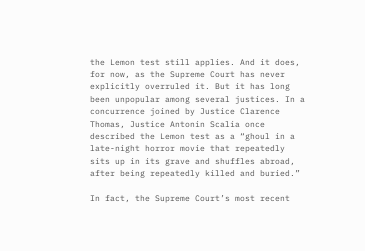the Lemon test still applies. And it does, for now, as the Supreme Court has never explicitly overruled it. But it has long been unpopular among several justices. In a concurrence joined by Justice Clarence Thomas, Justice Antonin Scalia once described the Lemon test as a “ghoul in a late-night horror movie that repeatedly sits up in its grave and shuffles abroad, after being repeatedly killed and buried.”

In fact, the Supreme Court’s most recent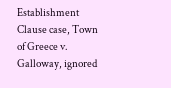Establishment Clause case, Town of Greece v. Galloway, ignored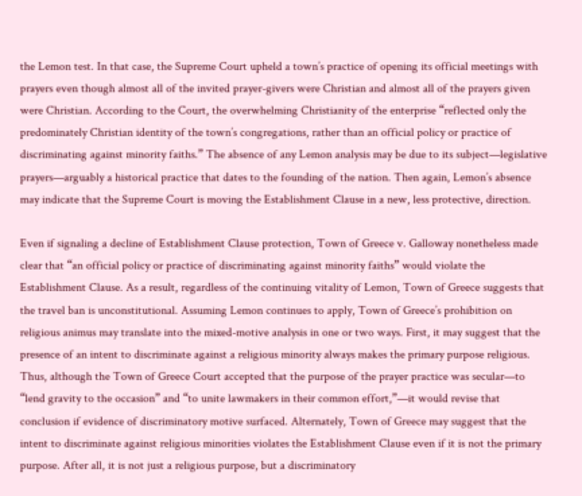the Lemon test. In that case, the Supreme Court upheld a town’s practice of opening its official meetings with prayers even though almost all of the invited prayer-givers were Christian and almost all of the prayers given were Christian. According to the Court, the overwhelming Christianity of the enterprise “reflected only the predominately Christian identity of the town’s congregations, rather than an official policy or practice of discriminating against minority faiths.” The absence of any Lemon analysis may be due to its subject—legislative prayers—arguably a historical practice that dates to the founding of the nation. Then again, Lemon’s absence may indicate that the Supreme Court is moving the Establishment Clause in a new, less protective, direction.

Even if signaling a decline of Establishment Clause protection, Town of Greece v. Galloway nonetheless made clear that “an official policy or practice of discriminating against minority faiths” would violate the Establishment Clause. As a result, regardless of the continuing vitality of Lemon, Town of Greece suggests that the travel ban is unconstitutional. Assuming Lemon continues to apply, Town of Greece’s prohibition on religious animus may translate into the mixed-motive analysis in one or two ways. First, it may suggest that the presence of an intent to discriminate against a religious minority always makes the primary purpose religious. Thus, although the Town of Greece Court accepted that the purpose of the prayer practice was secular—to “lend gravity to the occasion” and “to unite lawmakers in their common effort,”—it would revise that conclusion if evidence of discriminatory motive surfaced. Alternately, Town of Greece may suggest that the intent to discriminate against religious minorities violates the Establishment Clause even if it is not the primary purpose. After all, it is not just a religious purpose, but a discriminatory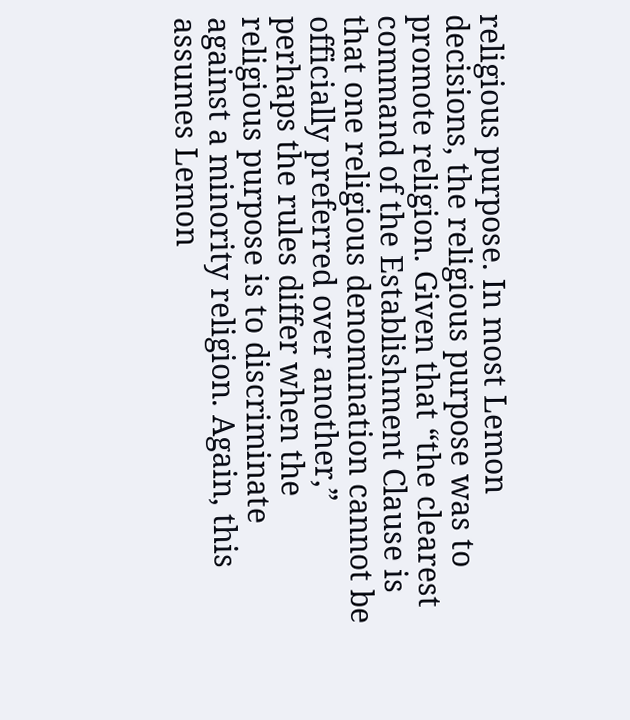religious purpose. In most Lemon decisions, the religious purpose was to promote religion. Given that “the clearest command of the Establishment Clause is that one religious denomination cannot be officially preferred over another,” perhaps the rules differ when the religious purpose is to discriminate against a minority religion. Again, this assumes Lemon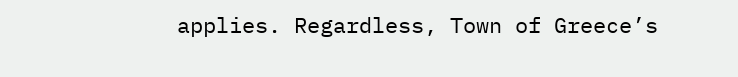applies. Regardless, Town of Greece’s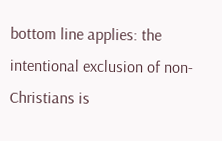bottom line applies: the intentional exclusion of non-Christians is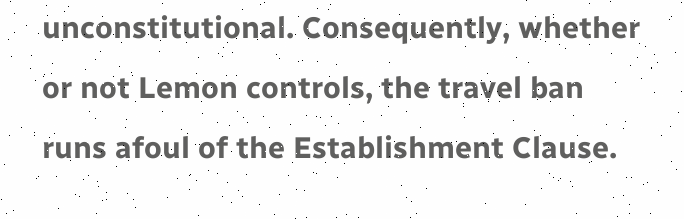unconstitutional. Consequently, whether or not Lemon controls, the travel ban runs afoul of the Establishment Clause.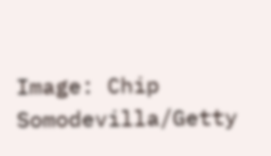Image: Chip Somodevilla/Getty